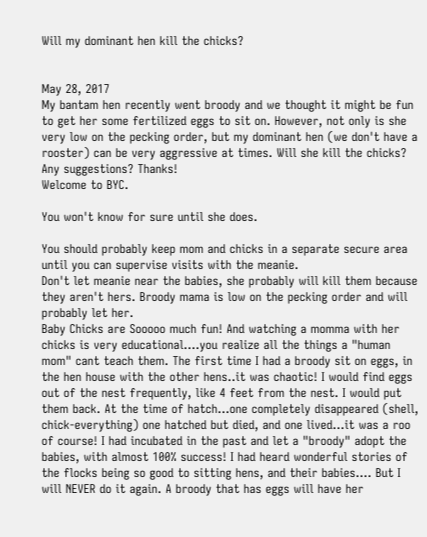Will my dominant hen kill the chicks?


May 28, 2017
My bantam hen recently went broody and we thought it might be fun to get her some fertilized eggs to sit on. However, not only is she very low on the pecking order, but my dominant hen (we don't have a rooster) can be very aggressive at times. Will she kill the chicks? Any suggestions? Thanks!
Welcome to BYC.

You won't know for sure until she does.

You should probably keep mom and chicks in a separate secure area until you can supervise visits with the meanie.
Don't let meanie near the babies, she probably will kill them because they aren't hers. Broody mama is low on the pecking order and will probably let her.
Baby Chicks are Sooooo much fun! And watching a momma with her chicks is very educational....you realize all the things a "human mom" cant teach them. The first time I had a broody sit on eggs, in the hen house with the other hens..it was chaotic! I would find eggs out of the nest frequently, like 4 feet from the nest. I would put them back. At the time of hatch...one completely disappeared (shell, chick-everything) one hatched but died, and one lived...it was a roo of course! I had incubated in the past and let a "broody" adopt the babies, with almost 100% success! I had heard wonderful stories of the flocks being so good to sitting hens, and their babies.... But I will NEVER do it again. A broody that has eggs will have her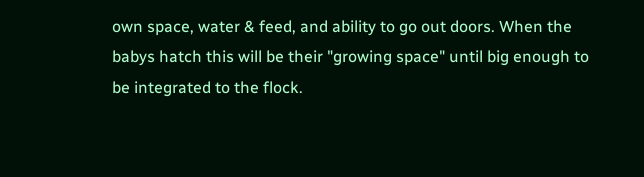own space, water & feed, and ability to go out doors. When the babys hatch this will be their "growing space" until big enough to be integrated to the flock.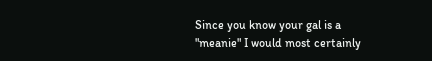Since you know your gal is a "meanie" I would most certainly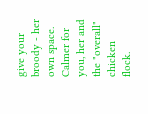give your broody - her own space. Calmer for you, her and the "overall" chicken flock.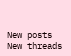New posts New threads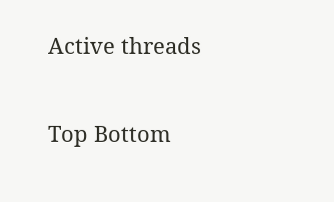Active threads

Top Bottom